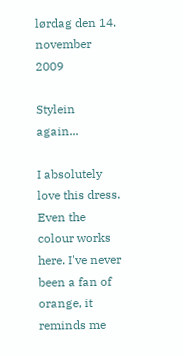lørdag den 14. november 2009

Stylein again...

I absolutely love this dress. Even the colour works here. I've never been a fan of orange, it reminds me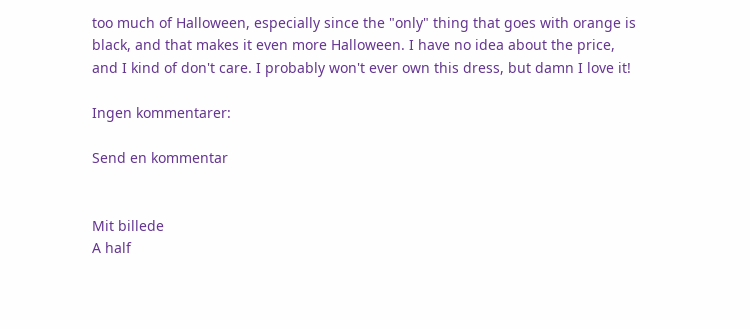too much of Halloween, especially since the "only" thing that goes with orange is black, and that makes it even more Halloween. I have no idea about the price, and I kind of don't care. I probably won't ever own this dress, but damn I love it!

Ingen kommentarer:

Send en kommentar


Mit billede
A half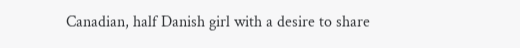Canadian, half Danish girl with a desire to share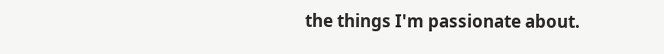the things I'm passionate about.